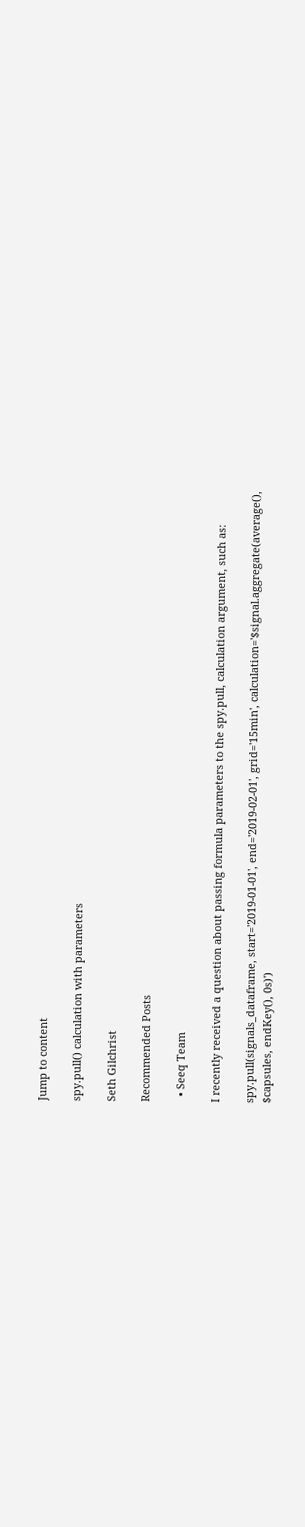Jump to content

spy.pull() calculation with parameters

Seth Gilchrist

Recommended Posts

  • Seeq Team

I recently received a question about passing formula parameters to the spy.pull, calculation argument, such as:

spy.pull(signals_dataframe, start='2019-01-01', end='2019-02-01', grid='15min', calculation='$signal.aggregate(average(), $capsules, endKey(), 0s)')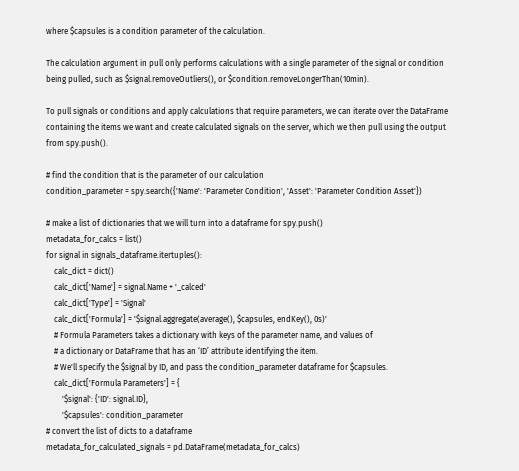where $capsules is a condition parameter of the calculation.

The calculation argument in pull only performs calculations with a single parameter of the signal or condition being pulled, such as $signal.removeOutliers(), or $condition.removeLongerThan(10min).

To pull signals or conditions and apply calculations that require parameters, we can iterate over the DataFrame containing the items we want and create calculated signals on the server, which we then pull using the output from spy.push().

# find the condition that is the parameter of our calculation
condition_parameter = spy.search({'Name': 'Parameter Condition', 'Asset': 'Parameter Condition Asset'})

# make a list of dictionaries that we will turn into a dataframe for spy.push()
metadata_for_calcs = list()
for signal in signals_dataframe.itertuples():
    calc_dict = dict()
    calc_dict['Name'] = signal.Name + '_calced'
    calc_dict['Type'] = 'Signal'
    calc_dict['Formula'] = '$signal.aggregate(average(), $capsules, endKey(), 0s)'
    # Formula Parameters takes a dictionary with keys of the parameter name, and values of
    # a dictionary or DataFrame that has an ‘ID’ attribute identifying the item.
    # We'll specify the $signal by ID, and pass the condition_parameter dataframe for $capsules.
    calc_dict['Formula Parameters'] = {
        '$signal': {'ID': signal.ID},
        '$capsules': condition_parameter
# convert the list of dicts to a dataframe
metadata_for_calculated_signals = pd.DataFrame(metadata_for_calcs)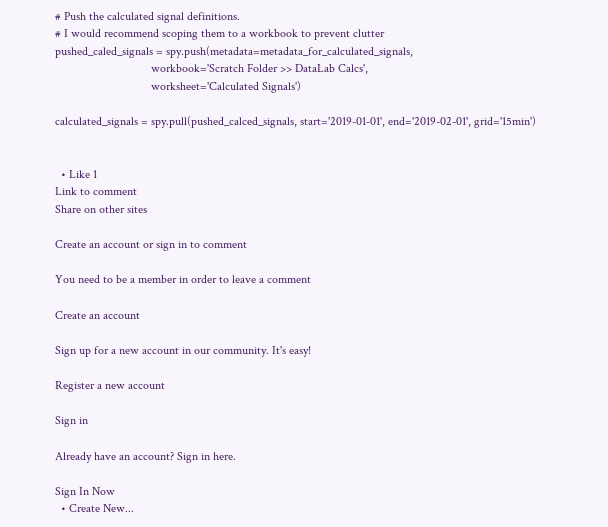# Push the calculated signal definitions.
# I would recommend scoping them to a workbook to prevent clutter
pushed_caled_signals = spy.push(metadata=metadata_for_calculated_signals,
                                workbook='Scratch Folder >> DataLab Calcs',
                                worksheet='Calculated Signals')

calculated_signals = spy.pull(pushed_calced_signals, start='2019-01-01', end='2019-02-01', grid='15min')


  • Like 1
Link to comment
Share on other sites

Create an account or sign in to comment

You need to be a member in order to leave a comment

Create an account

Sign up for a new account in our community. It's easy!

Register a new account

Sign in

Already have an account? Sign in here.

Sign In Now
  • Create New...